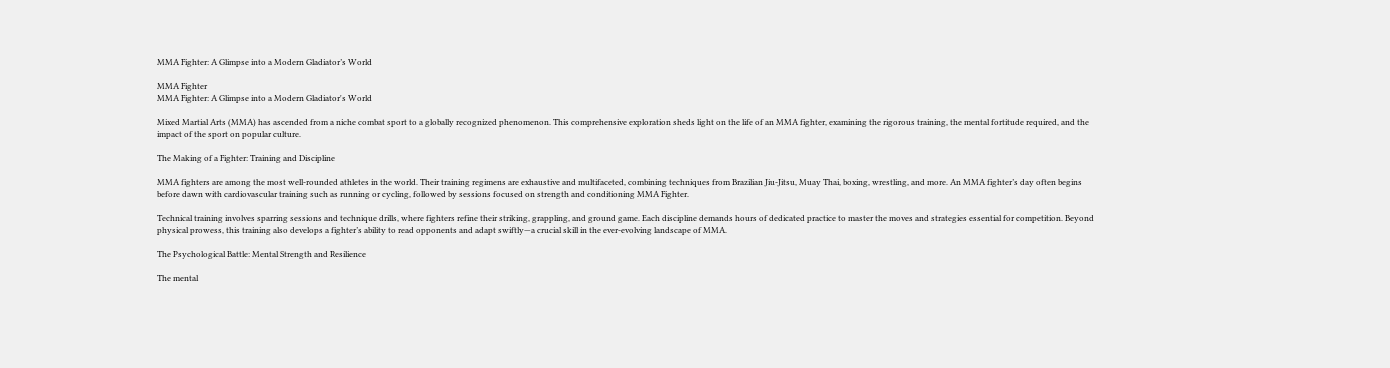MMA Fighter: A Glimpse into a Modern Gladiator’s World

MMA Fighter
MMA Fighter: A Glimpse into a Modern Gladiator's World

Mixed Martial Arts (MMA) has ascended from a niche combat sport to a globally recognized phenomenon. This comprehensive exploration sheds light on the life of an MMA fighter, examining the rigorous training, the mental fortitude required, and the impact of the sport on popular culture.

The Making of a Fighter: Training and Discipline

MMA fighters are among the most well-rounded athletes in the world. Their training regimens are exhaustive and multifaceted, combining techniques from Brazilian Jiu-Jitsu, Muay Thai, boxing, wrestling, and more. An MMA fighter’s day often begins before dawn with cardiovascular training such as running or cycling, followed by sessions focused on strength and conditioning MMA Fighter.

Technical training involves sparring sessions and technique drills, where fighters refine their striking, grappling, and ground game. Each discipline demands hours of dedicated practice to master the moves and strategies essential for competition. Beyond physical prowess, this training also develops a fighter’s ability to read opponents and adapt swiftly—a crucial skill in the ever-evolving landscape of MMA.

The Psychological Battle: Mental Strength and Resilience

The mental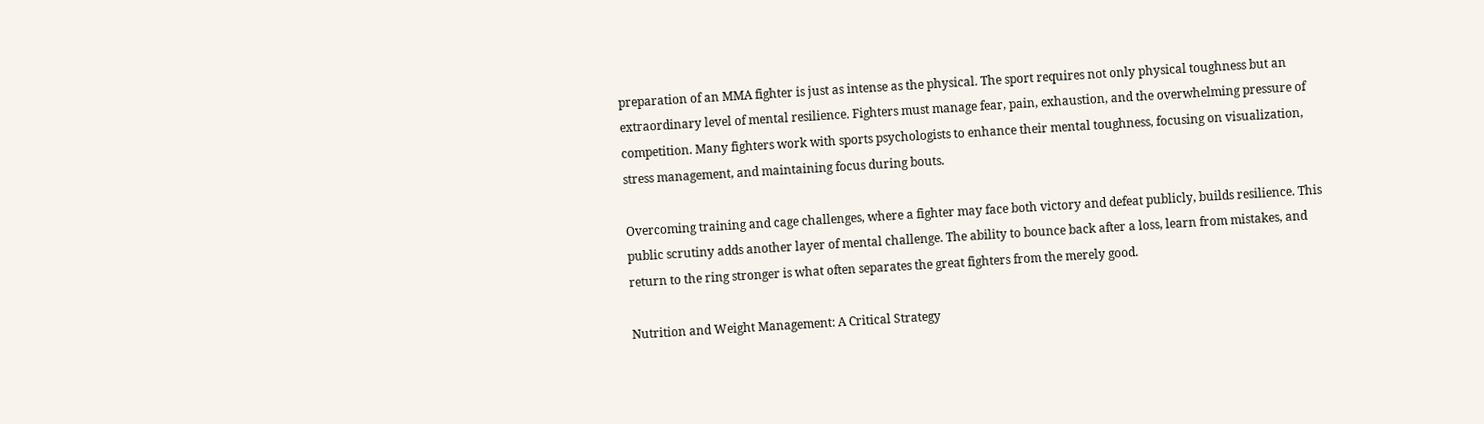preparation of an MMA fighter is just as intense as the physical. The sport requires not only physical toughness but an extraordinary level of mental resilience. Fighters must manage fear, pain, exhaustion, and the overwhelming pressure of competition. Many fighters work with sports psychologists to enhance their mental toughness, focusing on visualization, stress management, and maintaining focus during bouts.

Overcoming training and cage challenges, where a fighter may face both victory and defeat publicly, builds resilience. This public scrutiny adds another layer of mental challenge. The ability to bounce back after a loss, learn from mistakes, and return to the ring stronger is what often separates the great fighters from the merely good.

Nutrition and Weight Management: A Critical Strategy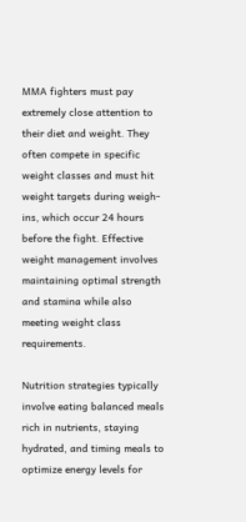MMA fighters must pay extremely close attention to their diet and weight. They often compete in specific weight classes and must hit weight targets during weigh-ins, which occur 24 hours before the fight. Effective weight management involves maintaining optimal strength and stamina while also meeting weight class requirements.

Nutrition strategies typically involve eating balanced meals rich in nutrients, staying hydrated, and timing meals to optimize energy levels for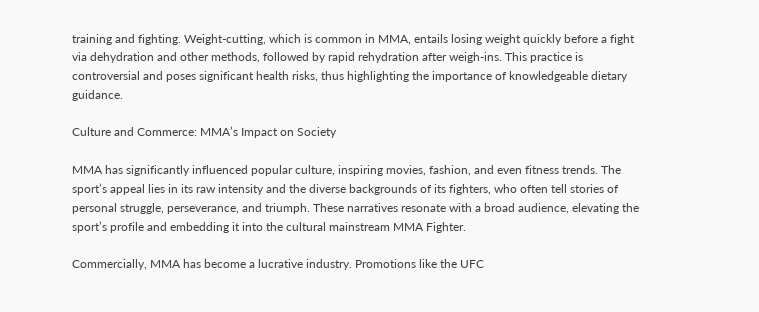training and fighting. Weight-cutting, which is common in MMA, entails losing weight quickly before a fight via dehydration and other methods, followed by rapid rehydration after weigh-ins. This practice is controversial and poses significant health risks, thus highlighting the importance of knowledgeable dietary guidance.

Culture and Commerce: MMA’s Impact on Society

MMA has significantly influenced popular culture, inspiring movies, fashion, and even fitness trends. The sport’s appeal lies in its raw intensity and the diverse backgrounds of its fighters, who often tell stories of personal struggle, perseverance, and triumph. These narratives resonate with a broad audience, elevating the sport’s profile and embedding it into the cultural mainstream MMA Fighter.

Commercially, MMA has become a lucrative industry. Promotions like the UFC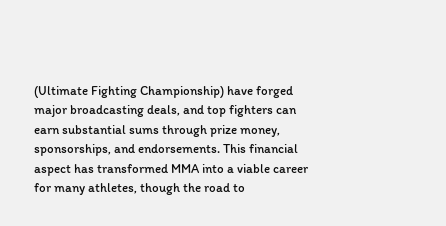(Ultimate Fighting Championship) have forged major broadcasting deals, and top fighters can earn substantial sums through prize money, sponsorships, and endorsements. This financial aspect has transformed MMA into a viable career for many athletes, though the road to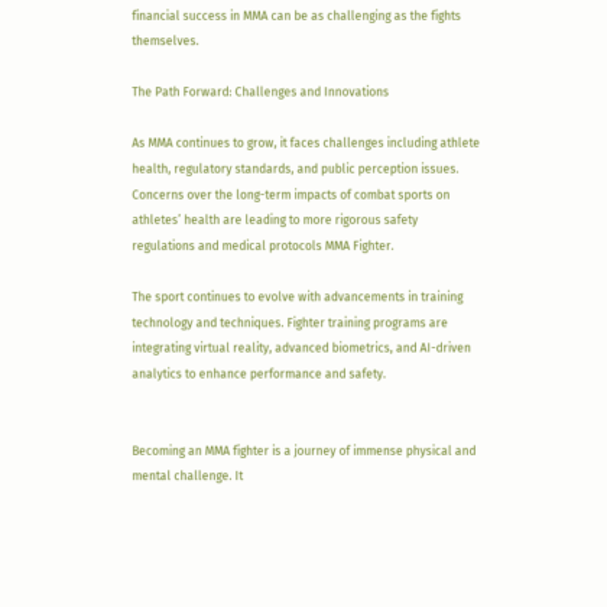financial success in MMA can be as challenging as the fights themselves.

The Path Forward: Challenges and Innovations

As MMA continues to grow, it faces challenges including athlete health, regulatory standards, and public perception issues. Concerns over the long-term impacts of combat sports on athletes’ health are leading to more rigorous safety regulations and medical protocols MMA Fighter.

The sport continues to evolve with advancements in training technology and techniques. Fighter training programs are integrating virtual reality, advanced biometrics, and AI-driven analytics to enhance performance and safety.


Becoming an MMA fighter is a journey of immense physical and mental challenge. It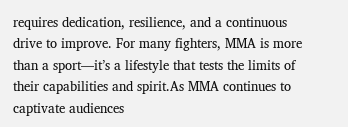requires dedication, resilience, and a continuous drive to improve. For many fighters, MMA is more than a sport—it’s a lifestyle that tests the limits of their capabilities and spirit.As MMA continues to captivate audiences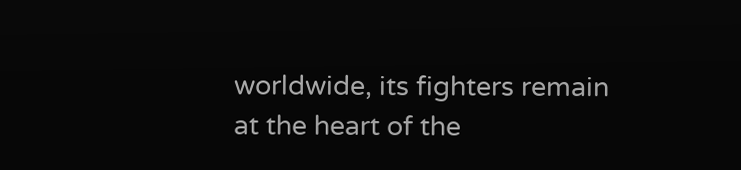worldwide, its fighters remain at the heart of the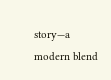story—a modern blend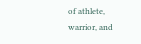of athlete, warrior, and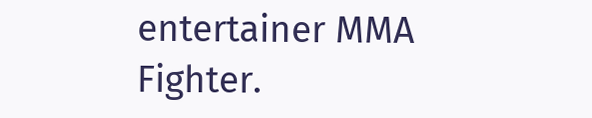entertainer MMA Fighter.